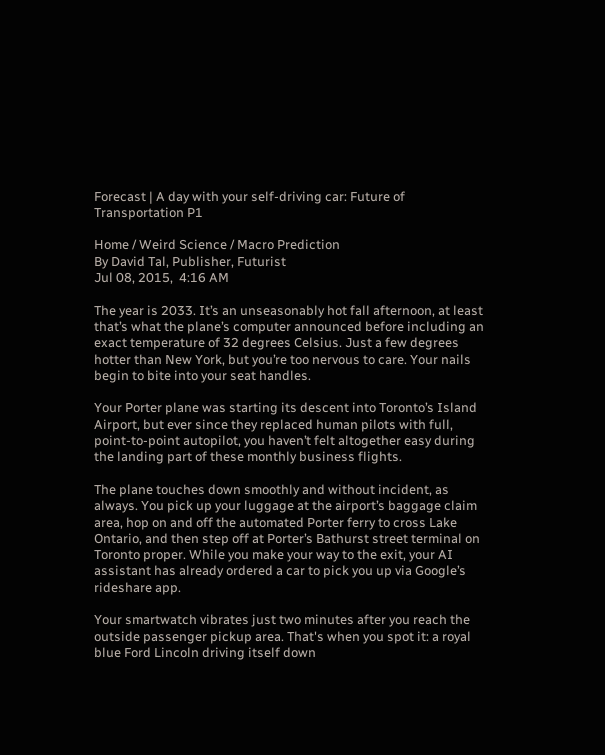Forecast | A day with your self-driving car: Future of Transportation P1

Home / Weird Science / Macro Prediction
By David Tal, Publisher, Futurist
Jul 08, 2015,  4:16 AM

The year is 2033. It’s an unseasonably hot fall afternoon, at least that’s what the plane’s computer announced before including an exact temperature of 32 degrees Celsius. Just a few degrees hotter than New York, but you’re too nervous to care. Your nails begin to bite into your seat handles.

Your Porter plane was starting its descent into Toronto’s Island Airport, but ever since they replaced human pilots with full, point-to-point autopilot, you haven’t felt altogether easy during the landing part of these monthly business flights.

The plane touches down smoothly and without incident, as always. You pick up your luggage at the airport’s baggage claim area, hop on and off the automated Porter ferry to cross Lake Ontario, and then step off at Porter’s Bathurst street terminal on Toronto proper. While you make your way to the exit, your AI assistant has already ordered a car to pick you up via Google’s rideshare app.

Your smartwatch vibrates just two minutes after you reach the outside passenger pickup area. That's when you spot it: a royal blue Ford Lincoln driving itself down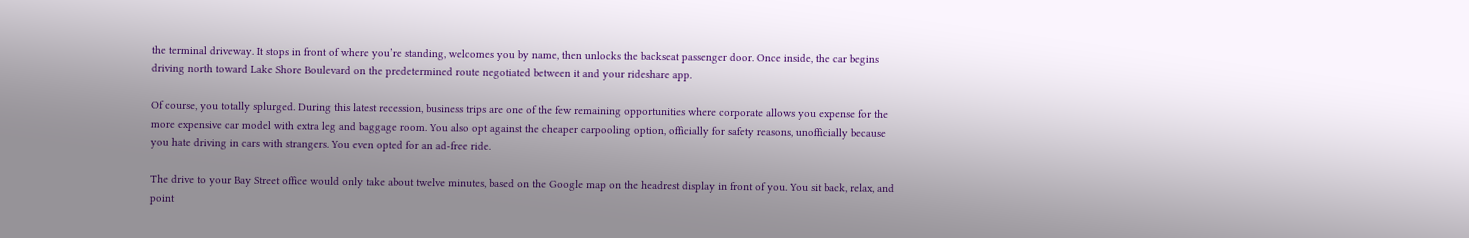the terminal driveway. It stops in front of where you’re standing, welcomes you by name, then unlocks the backseat passenger door. Once inside, the car begins driving north toward Lake Shore Boulevard on the predetermined route negotiated between it and your rideshare app.

Of course, you totally splurged. During this latest recession, business trips are one of the few remaining opportunities where corporate allows you expense for the more expensive car model with extra leg and baggage room. You also opt against the cheaper carpooling option, officially for safety reasons, unofficially because you hate driving in cars with strangers. You even opted for an ad-free ride.

The drive to your Bay Street office would only take about twelve minutes, based on the Google map on the headrest display in front of you. You sit back, relax, and point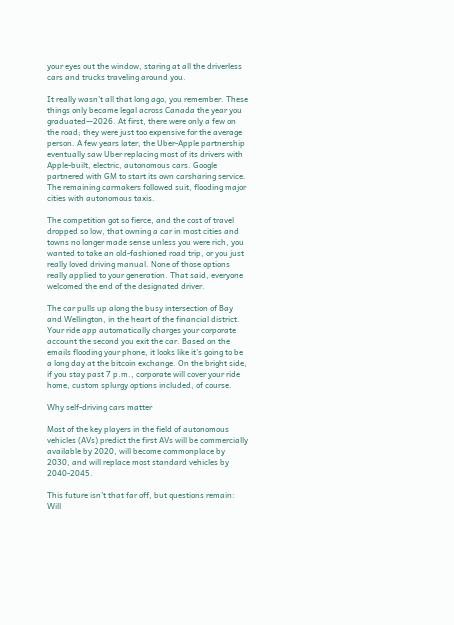your eyes out the window, staring at all the driverless cars and trucks traveling around you.

It really wasn’t all that long ago, you remember. These things only became legal across Canada the year you graduated—2026. At first, there were only a few on the road; they were just too expensive for the average person. A few years later, the Uber-Apple partnership eventually saw Uber replacing most of its drivers with Apple-built, electric, autonomous cars. Google partnered with GM to start its own carsharing service. The remaining carmakers followed suit, flooding major cities with autonomous taxis.

The competition got so fierce, and the cost of travel dropped so low, that owning a car in most cities and towns no longer made sense unless you were rich, you wanted to take an old-fashioned road trip, or you just really loved driving manual. None of those options really applied to your generation. That said, everyone welcomed the end of the designated driver.

The car pulls up along the busy intersection of Bay and Wellington, in the heart of the financial district. Your ride app automatically charges your corporate account the second you exit the car. Based on the emails flooding your phone, it looks like it’s going to be a long day at the bitcoin exchange. On the bright side, if you stay past 7 p.m., corporate will cover your ride home, custom splurgy options included, of course.

Why self-driving cars matter

Most of the key players in the field of autonomous vehicles (AVs) predict the first AVs will be commercially available by 2020, will become commonplace by 2030, and will replace most standard vehicles by 2040-2045.

This future isn’t that far off, but questions remain: Will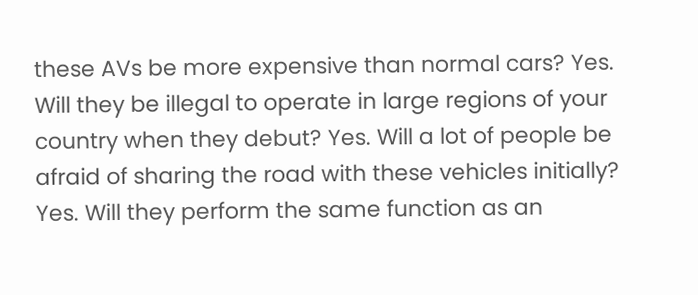these AVs be more expensive than normal cars? Yes. Will they be illegal to operate in large regions of your country when they debut? Yes. Will a lot of people be afraid of sharing the road with these vehicles initially? Yes. Will they perform the same function as an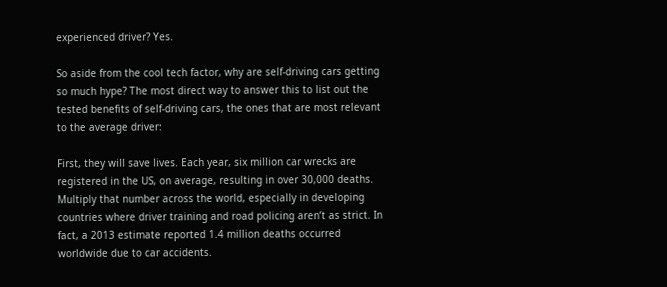experienced driver? Yes.

So aside from the cool tech factor, why are self-driving cars getting so much hype? The most direct way to answer this to list out the tested benefits of self-driving cars, the ones that are most relevant to the average driver:

First, they will save lives. Each year, six million car wrecks are registered in the US, on average, resulting in over 30,000 deaths. Multiply that number across the world, especially in developing countries where driver training and road policing aren’t as strict. In fact, a 2013 estimate reported 1.4 million deaths occurred worldwide due to car accidents.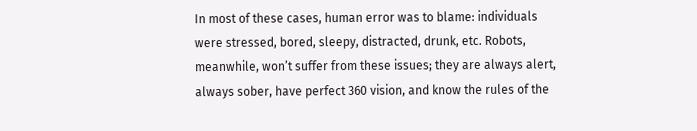In most of these cases, human error was to blame: individuals were stressed, bored, sleepy, distracted, drunk, etc. Robots, meanwhile, won’t suffer from these issues; they are always alert, always sober, have perfect 360 vision, and know the rules of the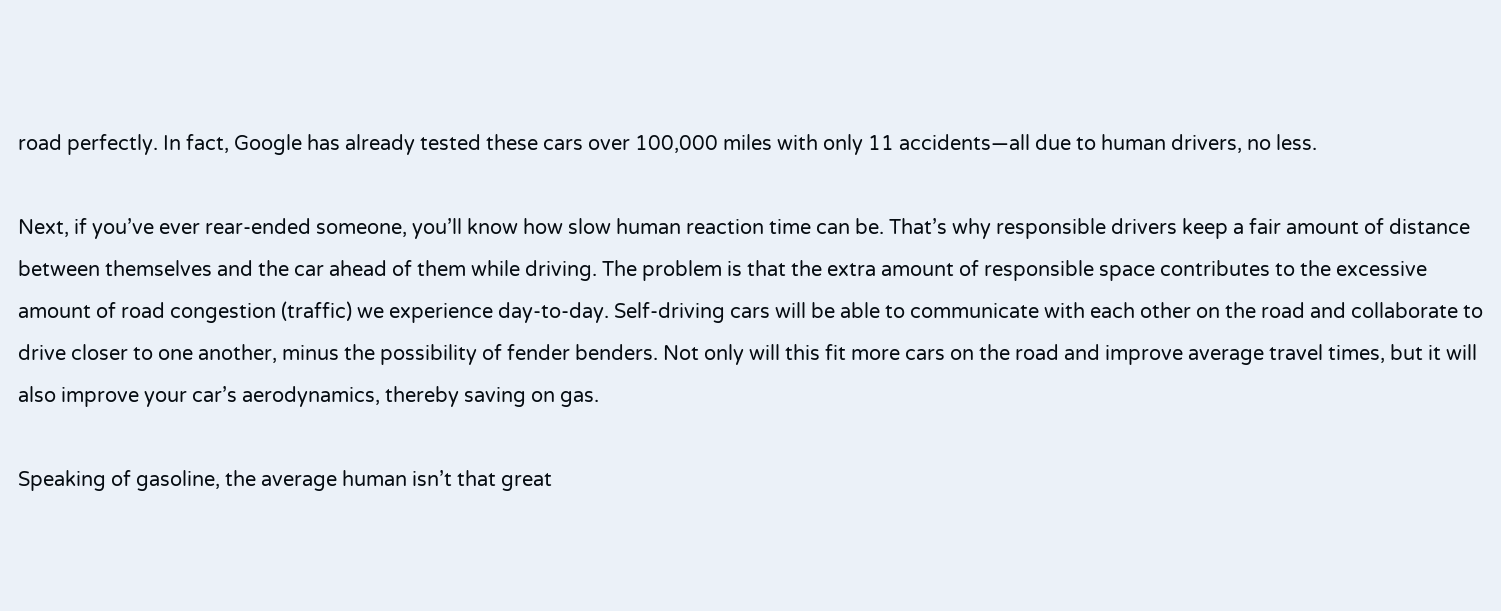road perfectly. In fact, Google has already tested these cars over 100,000 miles with only 11 accidents—all due to human drivers, no less.

Next, if you’ve ever rear-ended someone, you’ll know how slow human reaction time can be. That’s why responsible drivers keep a fair amount of distance between themselves and the car ahead of them while driving. The problem is that the extra amount of responsible space contributes to the excessive amount of road congestion (traffic) we experience day-to-day. Self-driving cars will be able to communicate with each other on the road and collaborate to drive closer to one another, minus the possibility of fender benders. Not only will this fit more cars on the road and improve average travel times, but it will also improve your car’s aerodynamics, thereby saving on gas.

Speaking of gasoline, the average human isn’t that great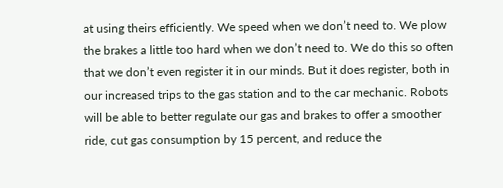at using theirs efficiently. We speed when we don’t need to. We plow the brakes a little too hard when we don’t need to. We do this so often that we don’t even register it in our minds. But it does register, both in our increased trips to the gas station and to the car mechanic. Robots will be able to better regulate our gas and brakes to offer a smoother ride, cut gas consumption by 15 percent, and reduce the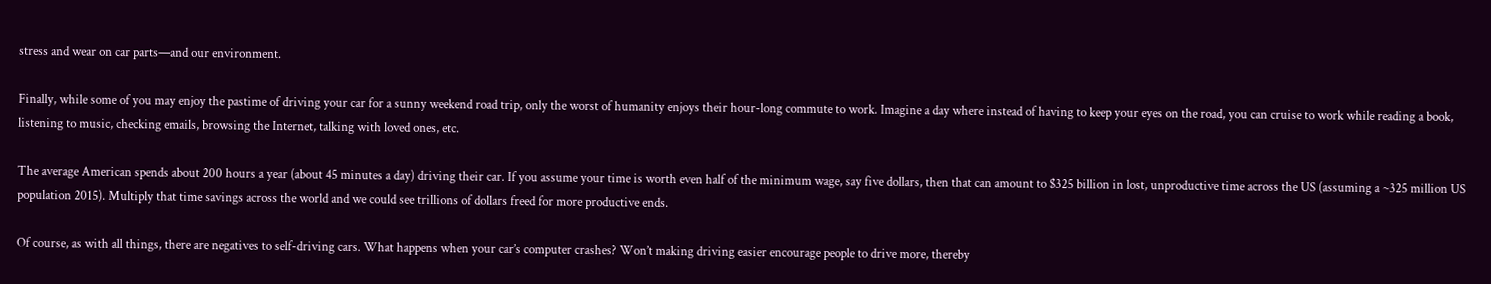stress and wear on car parts—and our environment.

Finally, while some of you may enjoy the pastime of driving your car for a sunny weekend road trip, only the worst of humanity enjoys their hour-long commute to work. Imagine a day where instead of having to keep your eyes on the road, you can cruise to work while reading a book, listening to music, checking emails, browsing the Internet, talking with loved ones, etc.

The average American spends about 200 hours a year (about 45 minutes a day) driving their car. If you assume your time is worth even half of the minimum wage, say five dollars, then that can amount to $325 billion in lost, unproductive time across the US (assuming a ~325 million US population 2015). Multiply that time savings across the world and we could see trillions of dollars freed for more productive ends.

Of course, as with all things, there are negatives to self-driving cars. What happens when your car’s computer crashes? Won’t making driving easier encourage people to drive more, thereby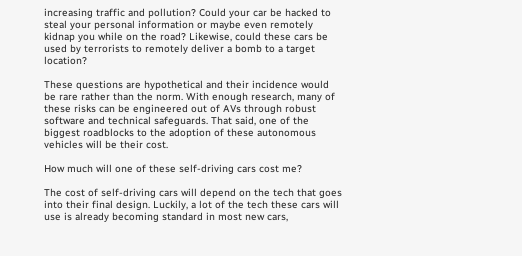increasing traffic and pollution? Could your car be hacked to steal your personal information or maybe even remotely kidnap you while on the road? Likewise, could these cars be used by terrorists to remotely deliver a bomb to a target location?

These questions are hypothetical and their incidence would be rare rather than the norm. With enough research, many of these risks can be engineered out of AVs through robust software and technical safeguards. That said, one of the biggest roadblocks to the adoption of these autonomous vehicles will be their cost.

How much will one of these self-driving cars cost me?

The cost of self-driving cars will depend on the tech that goes into their final design. Luckily, a lot of the tech these cars will use is already becoming standard in most new cars,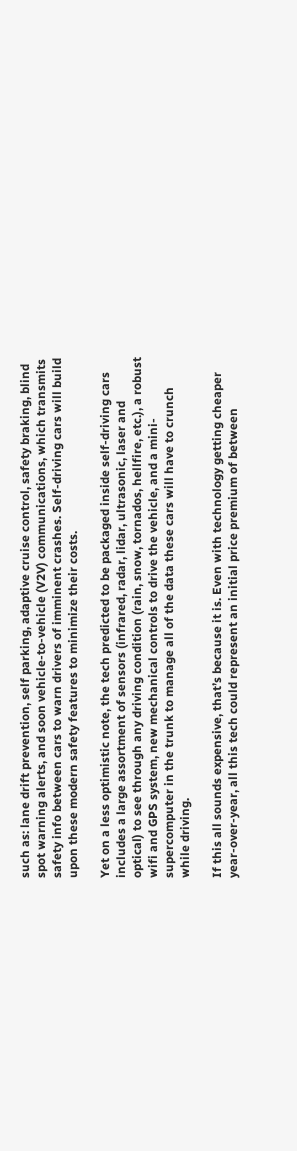such as: lane drift prevention, self parking, adaptive cruise control, safety braking, blind spot warning alerts, and soon vehicle-to-vehicle (V2V) communications, which transmits safety info between cars to warn drivers of imminent crashes. Self-driving cars will build upon these modern safety features to minimize their costs.

Yet on a less optimistic note, the tech predicted to be packaged inside self-driving cars includes a large assortment of sensors (infrared, radar, lidar, ultrasonic, laser and optical) to see through any driving condition (rain, snow, tornados, hellfire, etc.), a robust wifi and GPS system, new mechanical controls to drive the vehicle, and a mini-supercomputer in the trunk to manage all of the data these cars will have to crunch while driving.

If this all sounds expensive, that’s because it is. Even with technology getting cheaper year-over-year, all this tech could represent an initial price premium of between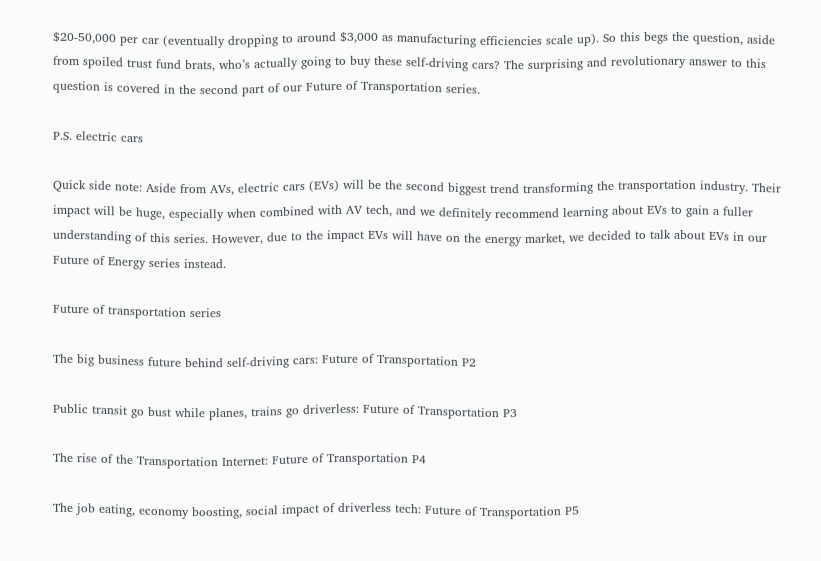$20-50,000 per car (eventually dropping to around $3,000 as manufacturing efficiencies scale up). So this begs the question, aside from spoiled trust fund brats, who’s actually going to buy these self-driving cars? The surprising and revolutionary answer to this question is covered in the second part of our Future of Transportation series.

P.S. electric cars

Quick side note: Aside from AVs, electric cars (EVs) will be the second biggest trend transforming the transportation industry. Their impact will be huge, especially when combined with AV tech, and we definitely recommend learning about EVs to gain a fuller understanding of this series. However, due to the impact EVs will have on the energy market, we decided to talk about EVs in our Future of Energy series instead.

Future of transportation series

The big business future behind self-driving cars: Future of Transportation P2

Public transit go bust while planes, trains go driverless: Future of Transportation P3

The rise of the Transportation Internet: Future of Transportation P4

The job eating, economy boosting, social impact of driverless tech: Future of Transportation P5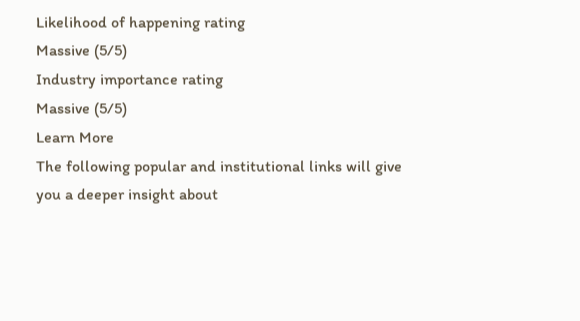Likelihood of happening rating
Massive (5/5)
Industry importance rating
Massive (5/5)
Learn More
The following popular and institutional links will give you a deeper insight about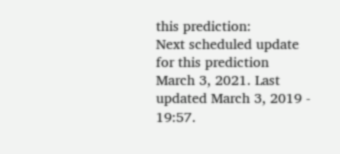this prediction:
Next scheduled update for this prediction
March 3, 2021. Last updated March 3, 2019 - 19:57.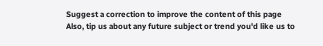Suggest a correction to improve the content of this page
Also, tip us about any future subject or trend you'd like us to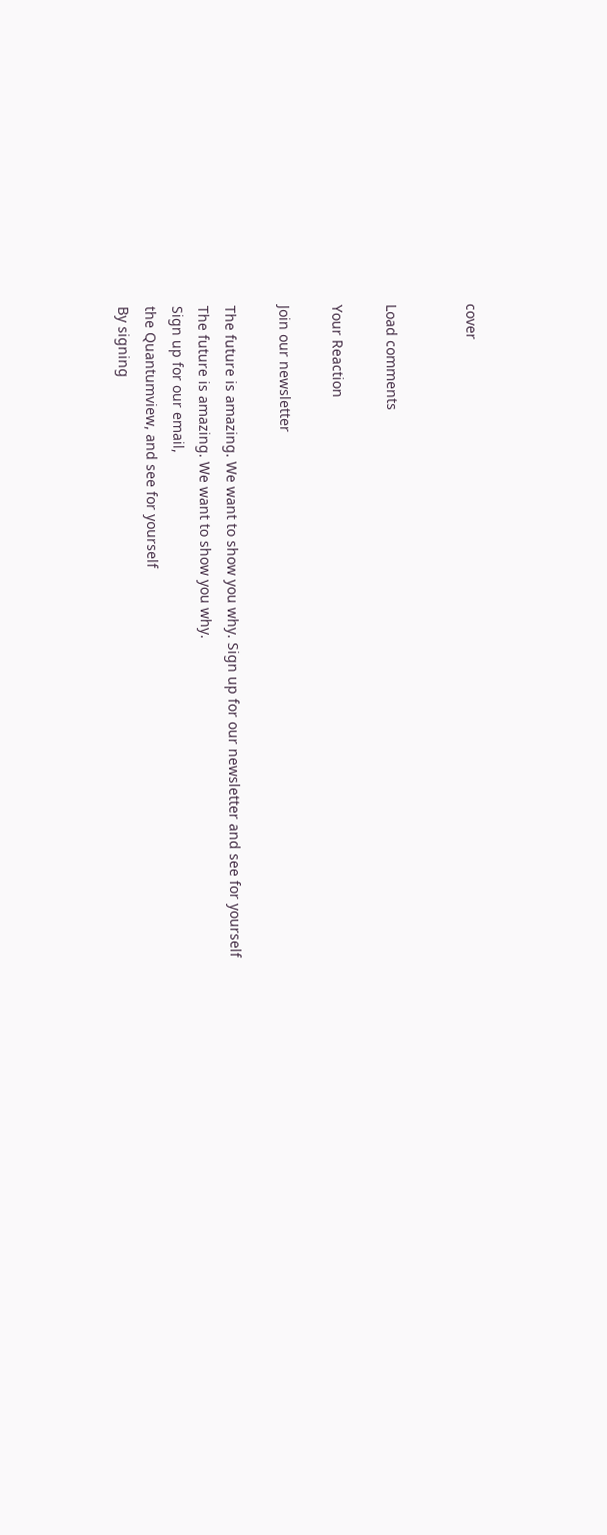cover


Load comments

Your Reaction

Join our newsletter

The future is amazing. We want to show you why. Sign up for our newsletter and see for yourself
The future is amazing. We want to show you why.
Sign up for our email,
the Quantumview, and see for yourself
By signing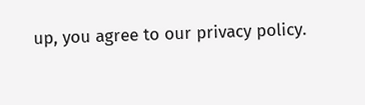up, you agree to our privacy policy.